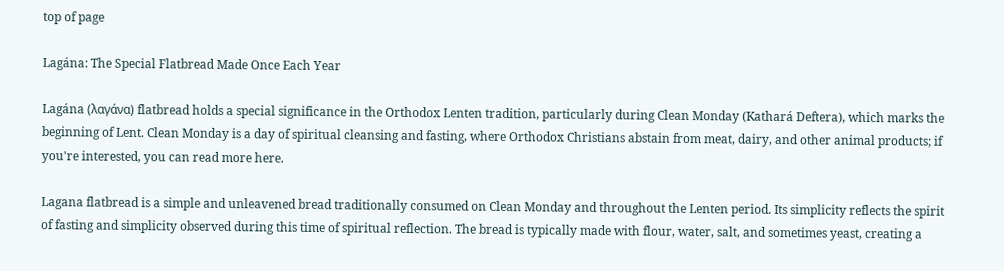top of page

Lagána: The Special Flatbread Made Once Each Year

Lagána (λαγάνα) flatbread holds a special significance in the Orthodox Lenten tradition, particularly during Clean Monday (Kathará Deftera), which marks the beginning of Lent. Clean Monday is a day of spiritual cleansing and fasting, where Orthodox Christians abstain from meat, dairy, and other animal products; if you're interested, you can read more here.

Lagana flatbread is a simple and unleavened bread traditionally consumed on Clean Monday and throughout the Lenten period. Its simplicity reflects the spirit of fasting and simplicity observed during this time of spiritual reflection. The bread is typically made with flour, water, salt, and sometimes yeast, creating a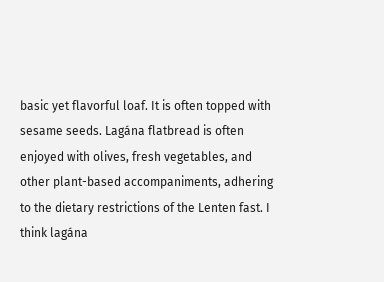basic yet flavorful loaf. It is often topped with sesame seeds. Lagána flatbread is often enjoyed with olives, fresh vegetables, and other plant-based accompaniments, adhering to the dietary restrictions of the Lenten fast. I think lagána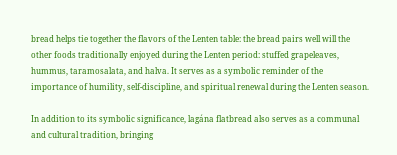bread helps tie together the flavors of the Lenten table: the bread pairs well will the other foods traditionally enjoyed during the Lenten period: stuffed grapeleaves, hummus, taramosalata, and halva. It serves as a symbolic reminder of the importance of humility, self-discipline, and spiritual renewal during the Lenten season.

In addition to its symbolic significance, lagána flatbread also serves as a communal and cultural tradition, bringing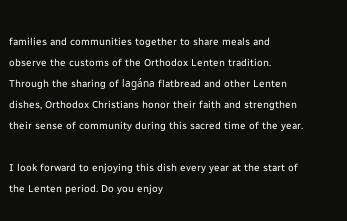families and communities together to share meals and observe the customs of the Orthodox Lenten tradition. Through the sharing of lagána flatbread and other Lenten dishes, Orthodox Christians honor their faith and strengthen their sense of community during this sacred time of the year.

I look forward to enjoying this dish every year at the start of the Lenten period. Do you enjoy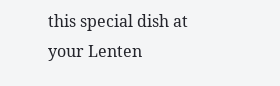this special dish at your Lenten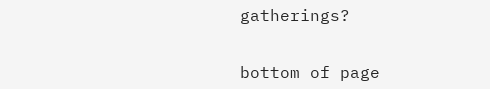gatherings?


bottom of page